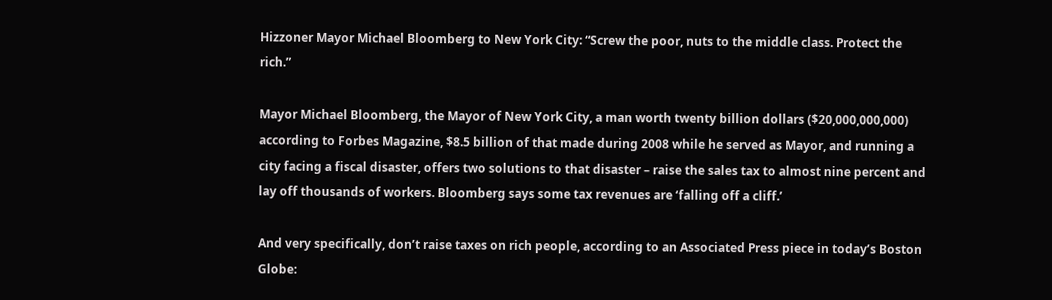Hizzoner Mayor Michael Bloomberg to New York City: “Screw the poor, nuts to the middle class. Protect the rich.”

Mayor Michael Bloomberg, the Mayor of New York City, a man worth twenty billion dollars ($20,000,000,000) according to Forbes Magazine, $8.5 billion of that made during 2008 while he served as Mayor, and running a city facing a fiscal disaster, offers two solutions to that disaster – raise the sales tax to almost nine percent and lay off thousands of workers. Bloomberg says some tax revenues are ‘falling off a cliff.’

And very specifically, don’t raise taxes on rich people, according to an Associated Press piece in today’s Boston Globe: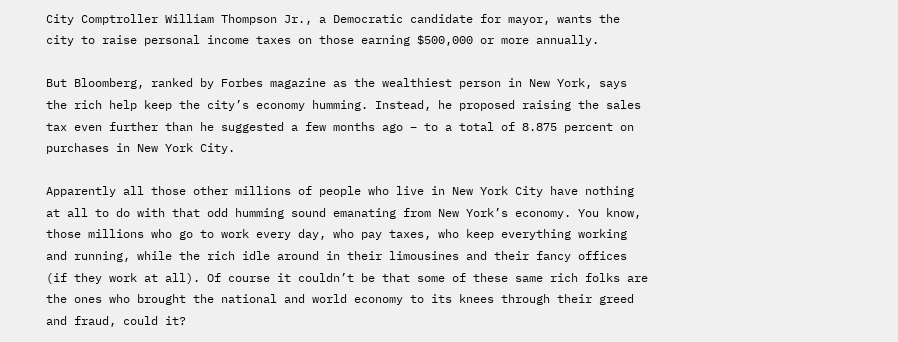City Comptroller William Thompson Jr., a Democratic candidate for mayor, wants the city to raise personal income taxes on those earning $500,000 or more annually.

But Bloomberg, ranked by Forbes magazine as the wealthiest person in New York, says the rich help keep the city’s economy humming. Instead, he proposed raising the sales tax even further than he suggested a few months ago – to a total of 8.875 percent on purchases in New York City.

Apparently all those other millions of people who live in New York City have nothing at all to do with that odd humming sound emanating from New York’s economy. You know, those millions who go to work every day, who pay taxes, who keep everything working and running, while the rich idle around in their limousines and their fancy offices (if they work at all). Of course it couldn’t be that some of these same rich folks are the ones who brought the national and world economy to its knees through their greed and fraud, could it?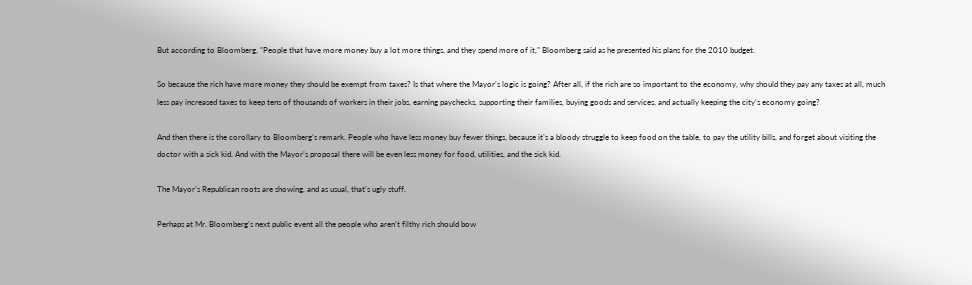But according to Bloomberg, "People that have more money buy a lot more things, and they spend more of it," Bloomberg said as he presented his plans for the 2010 budget.

So because the rich have more money they should be exempt from taxes? Is that where the Mayor’s logic is going? After all, if the rich are so important to the economy, why should they pay any taxes at all, much less pay increased taxes to keep tens of thousands of workers in their jobs, earning paychecks, supporting their families, buying goods and services, and actually keeping the city’s economy going?

And then there is the corollary to Bloomberg’s remark. People who have less money buy fewer things, because it’s a bloody struggle to keep food on the table, to pay the utility bills, and forget about visiting the doctor with a sick kid. And with the Mayor’s proposal there will be even less money for food, utilities, and the sick kid.

The Mayor’s Republican roots are showing, and as usual, that’s ugly stuff.

Perhaps at Mr. Bloomberg’s next public event all the people who aren’t filthy rich should bow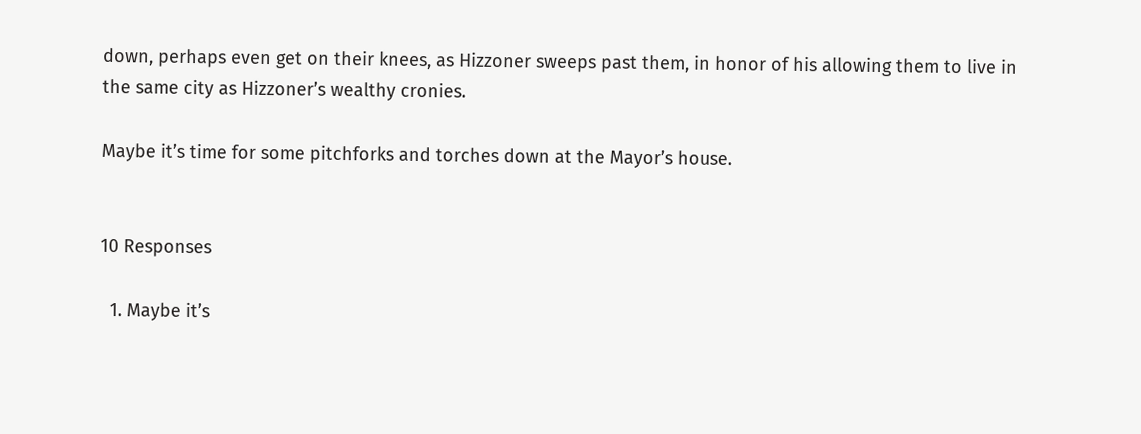down, perhaps even get on their knees, as Hizzoner sweeps past them, in honor of his allowing them to live in the same city as Hizzoner’s wealthy cronies.

Maybe it’s time for some pitchforks and torches down at the Mayor’s house.


10 Responses

  1. Maybe it’s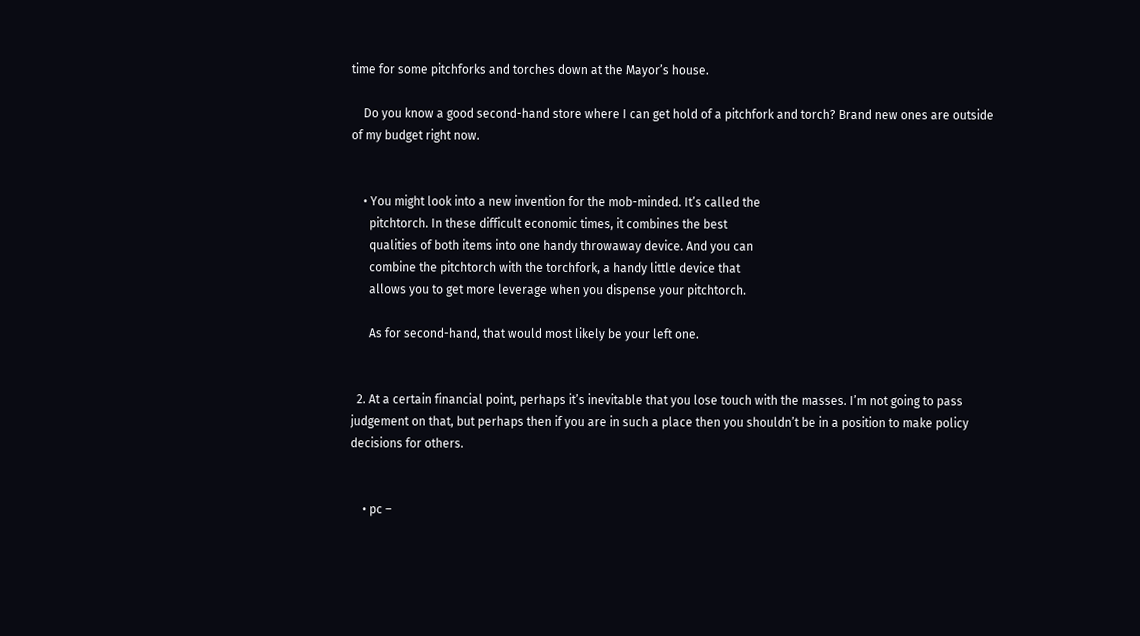time for some pitchforks and torches down at the Mayor’s house.

    Do you know a good second-hand store where I can get hold of a pitchfork and torch? Brand new ones are outside of my budget right now.


    • You might look into a new invention for the mob-minded. It’s called the
      pitchtorch. In these difficult economic times, it combines the best
      qualities of both items into one handy throwaway device. And you can
      combine the pitchtorch with the torchfork, a handy little device that
      allows you to get more leverage when you dispense your pitchtorch.

      As for second-hand, that would most likely be your left one.


  2. At a certain financial point, perhaps it’s inevitable that you lose touch with the masses. I’m not going to pass judgement on that, but perhaps then if you are in such a place then you shouldn’t be in a position to make policy decisions for others.


    • pc –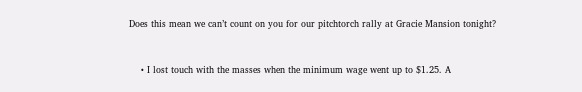Does this mean we can’t count on you for our pitchtorch rally at Gracie Mansion tonight?


    • I lost touch with the masses when the minimum wage went up to $1.25. A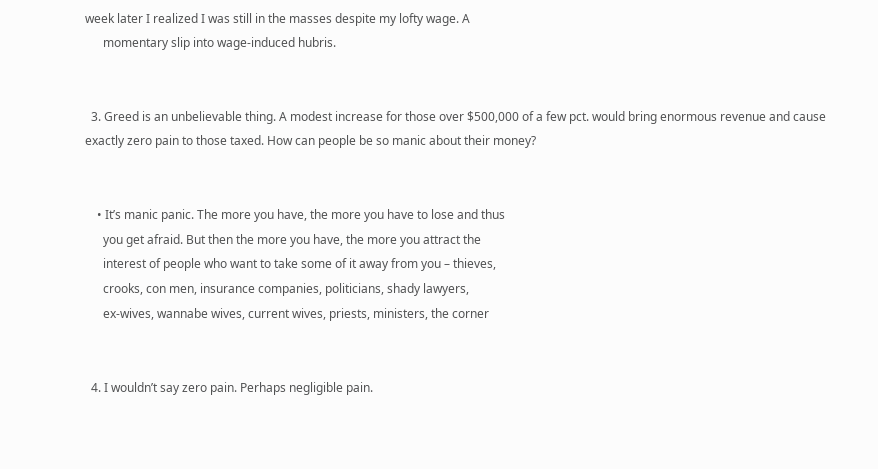week later I realized I was still in the masses despite my lofty wage. A
      momentary slip into wage-induced hubris.


  3. Greed is an unbelievable thing. A modest increase for those over $500,000 of a few pct. would bring enormous revenue and cause exactly zero pain to those taxed. How can people be so manic about their money?


    • It’s manic panic. The more you have, the more you have to lose and thus
      you get afraid. But then the more you have, the more you attract the
      interest of people who want to take some of it away from you – thieves,
      crooks, con men, insurance companies, politicians, shady lawyers,
      ex-wives, wannabe wives, current wives, priests, ministers, the corner


  4. I wouldn’t say zero pain. Perhaps negligible pain.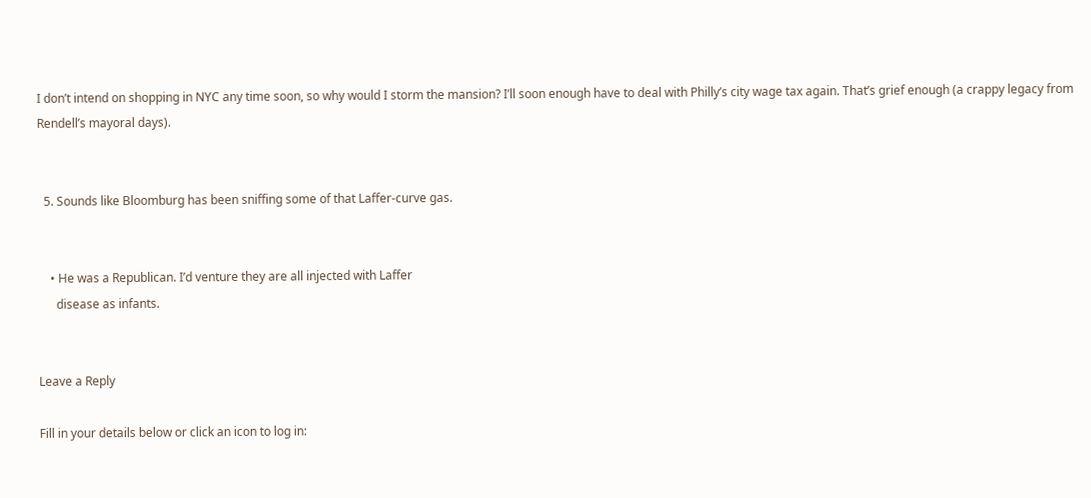I don’t intend on shopping in NYC any time soon, so why would I storm the mansion? I’ll soon enough have to deal with Philly’s city wage tax again. That’s grief enough (a crappy legacy from Rendell’s mayoral days).


  5. Sounds like Bloomburg has been sniffing some of that Laffer-curve gas.


    • He was a Republican. I’d venture they are all injected with Laffer
      disease as infants.


Leave a Reply

Fill in your details below or click an icon to log in: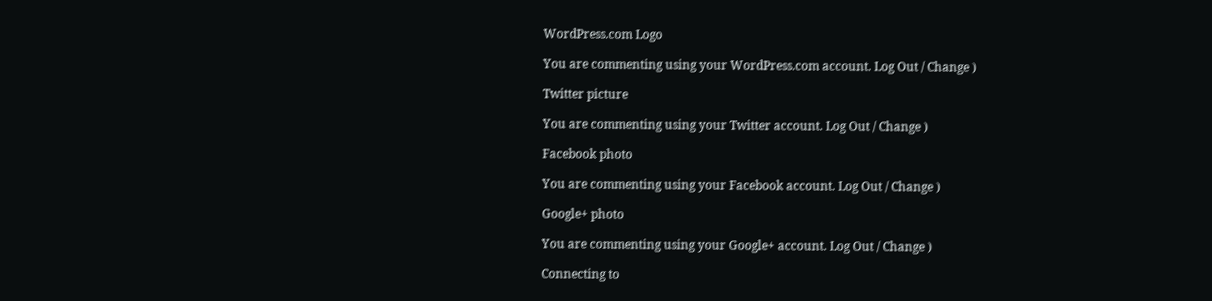WordPress.com Logo

You are commenting using your WordPress.com account. Log Out / Change )

Twitter picture

You are commenting using your Twitter account. Log Out / Change )

Facebook photo

You are commenting using your Facebook account. Log Out / Change )

Google+ photo

You are commenting using your Google+ account. Log Out / Change )

Connecting to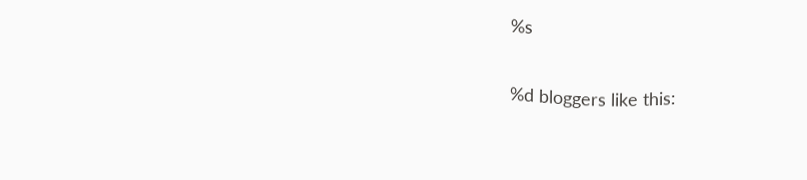%s

%d bloggers like this: